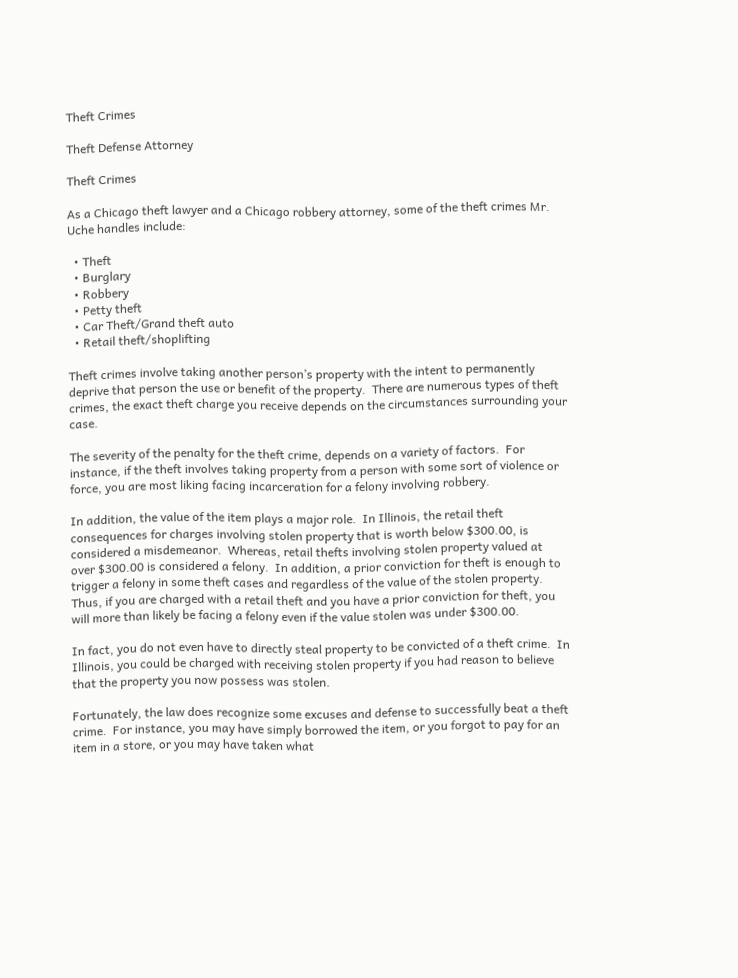Theft Crimes

Theft Defense Attorney

Theft Crimes

As a Chicago theft lawyer and a Chicago robbery attorney, some of the theft crimes Mr. Uche handles include:

  • Theft
  • Burglary
  • Robbery
  • Petty theft
  • Car Theft/Grand theft auto
  • Retail theft/shoplifting

Theft crimes involve taking another person’s property with the intent to permanently deprive that person the use or benefit of the property.  There are numerous types of theft crimes, the exact theft charge you receive depends on the circumstances surrounding your case.

The severity of the penalty for the theft crime, depends on a variety of factors.  For instance, if the theft involves taking property from a person with some sort of violence or force, you are most liking facing incarceration for a felony involving robbery.

In addition, the value of the item plays a major role.  In Illinois, the retail theft consequences for charges involving stolen property that is worth below $300.00, is considered a misdemeanor.  Whereas, retail thefts involving stolen property valued at over $300.00 is considered a felony.  In addition, a prior conviction for theft is enough to trigger a felony in some theft cases and regardless of the value of the stolen property.  Thus, if you are charged with a retail theft and you have a prior conviction for theft, you will more than likely be facing a felony even if the value stolen was under $300.00.

In fact, you do not even have to directly steal property to be convicted of a theft crime.  In Illinois, you could be charged with receiving stolen property if you had reason to believe that the property you now possess was stolen.

Fortunately, the law does recognize some excuses and defense to successfully beat a theft crime.  For instance, you may have simply borrowed the item, or you forgot to pay for an item in a store, or you may have taken what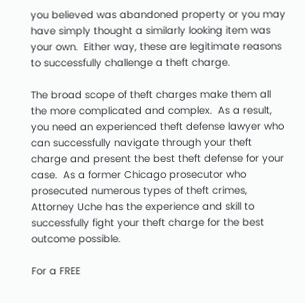you believed was abandoned property or you may have simply thought a similarly looking item was your own.  Either way, these are legitimate reasons to successfully challenge a theft charge.

The broad scope of theft charges make them all the more complicated and complex.  As a result, you need an experienced theft defense lawyer who can successfully navigate through your theft charge and present the best theft defense for your case.  As a former Chicago prosecutor who prosecuted numerous types of theft crimes, Attorney Uche has the experience and skill to successfully fight your theft charge for the best outcome possible.

For a FREE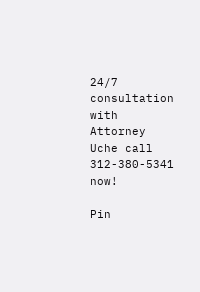24/7 consultation with Attorney Uche call 312-380-5341 now!

Pin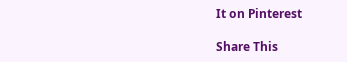It on Pinterest

Share This